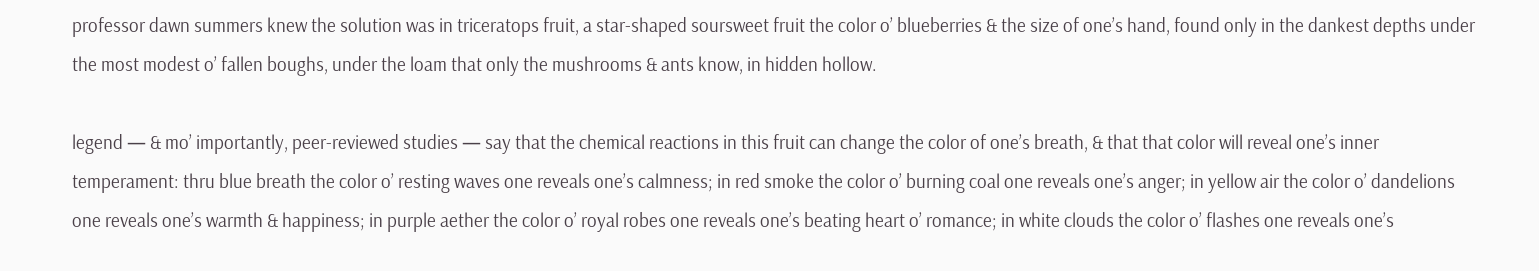professor dawn summers knew the solution was in triceratops fruit, a star-shaped soursweet fruit the color o’ blueberries & the size of one’s hand, found only in the dankest depths under the most modest o’ fallen boughs, under the loam that only the mushrooms & ants know, in hidden hollow.

legend — & mo’ importantly, peer-reviewed studies — say that the chemical reactions in this fruit can change the color of one’s breath, & that that color will reveal one’s inner temperament: thru blue breath the color o’ resting waves one reveals one’s calmness; in red smoke the color o’ burning coal one reveals one’s anger; in yellow air the color o’ dandelions one reveals one’s warmth & happiness; in purple aether the color o’ royal robes one reveals one’s beating heart o’ romance; in white clouds the color o’ flashes one reveals one’s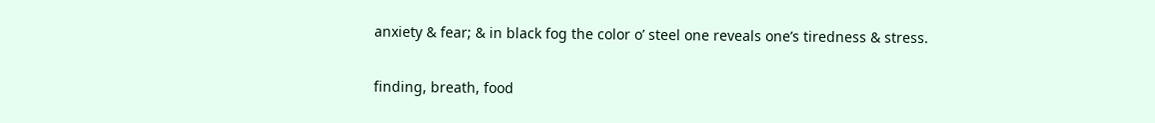anxiety & fear; & in black fog the color o’ steel one reveals one’s tiredness & stress.


finding, breath, food